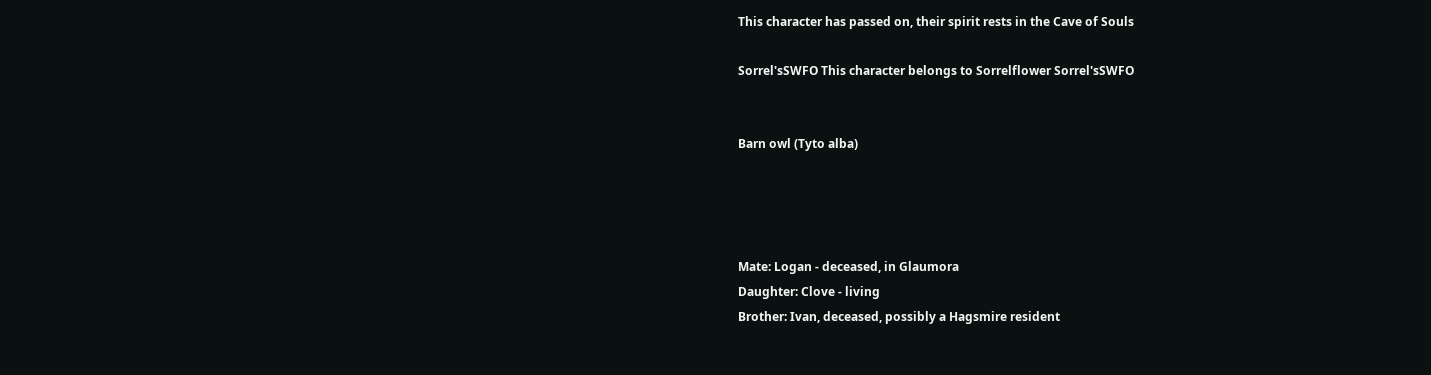This character has passed on, their spirit rests in the Cave of Souls

Sorrel'sSWFO This character belongs to Sorrelflower Sorrel'sSWFO


Barn owl (Tyto alba)




Mate: Logan - deceased, in Glaumora
Daughter: Clove - living
Brother: Ivan, deceased, possibly a Hagsmire resident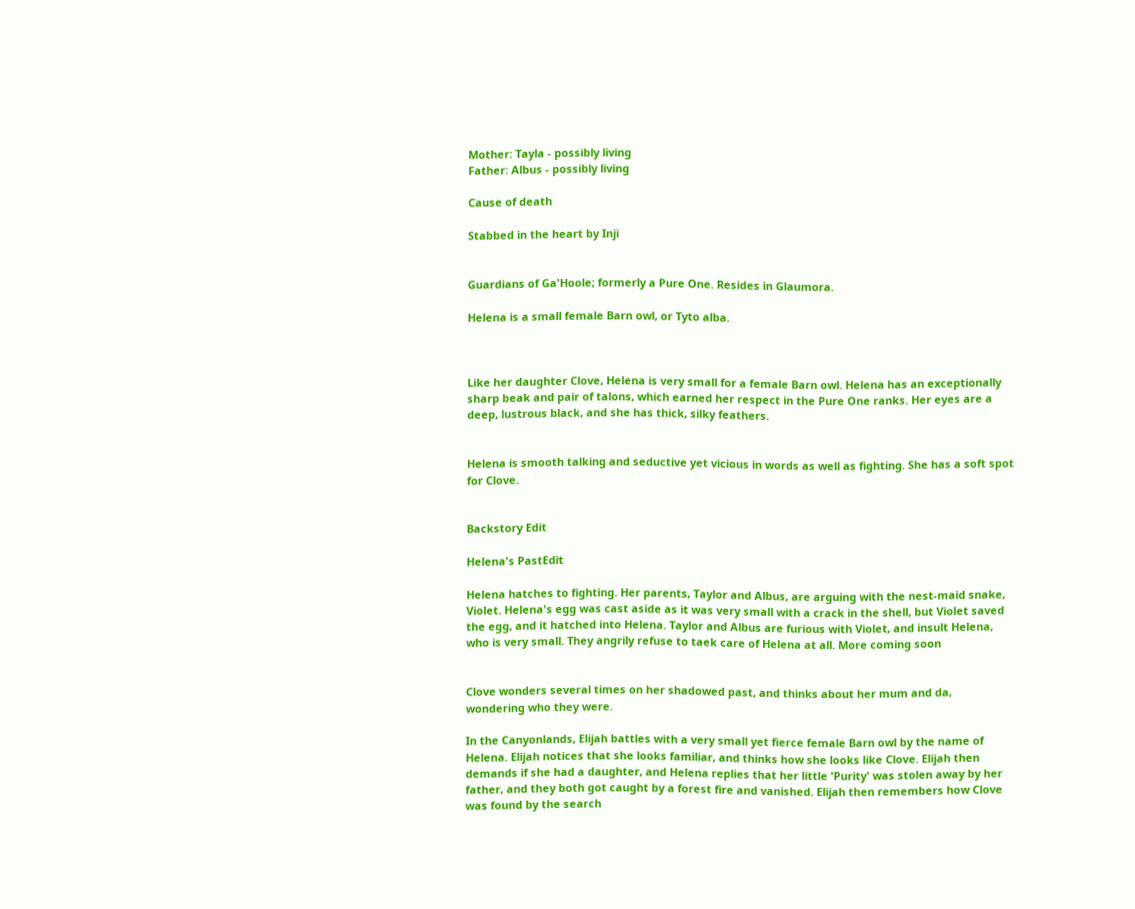Mother: Tayla - possibly living
Father: Albus - possibly living

Cause of death

Stabbed in the heart by Inji


Guardians of Ga'Hoole; formerly a Pure One. Resides in Glaumora.

Helena is a small female Barn owl, or Tyto alba.



Like her daughter Clove, Helena is very small for a female Barn owl. Helena has an exceptionally sharp beak and pair of talons, which earned her respect in the Pure One ranks. Her eyes are a deep, lustrous black, and she has thick, silky feathers.


Helena is smooth talking and seductive yet vicious in words as well as fighting. She has a soft spot for Clove.


Backstory Edit

Helena's PastEdit

Helena hatches to fighting. Her parents, Taylor and Albus, are arguing with the nest-maid snake, Violet. Helena's egg was cast aside as it was very small with a crack in the shell, but Violet saved the egg, and it hatched into Helena. Taylor and Albus are furious with Violet, and insult Helena, who is very small. They angrily refuse to taek care of Helena at all. More coming soon


Clove wonders several times on her shadowed past, and thinks about her mum and da, wondering who they were.

In the Canyonlands, Elijah battles with a very small yet fierce female Barn owl by the name of Helena. Elijah notices that she looks familiar, and thinks how she looks like Clove. Elijah then demands if she had a daughter, and Helena replies that her little 'Purity' was stolen away by her father, and they both got caught by a forest fire and vanished. Elijah then remembers how Clove was found by the search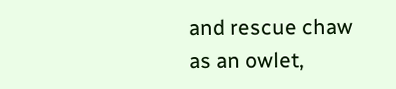and rescue chaw as an owlet,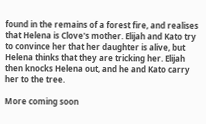found in the remains of a forest fire, and realises that Helena is Clove's mother. Elijah and Kato try to convince her that her daughter is alive, but Helena thinks that they are tricking her. Elijah then knocks Helena out, and he and Kato carry her to the tree.

More coming soon